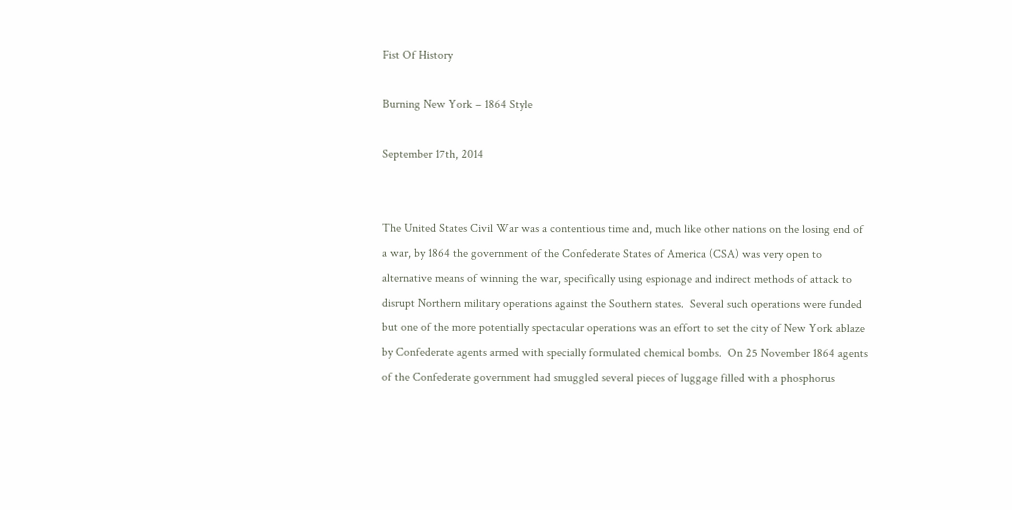Fist Of History

Burning New York – 1864 Style

September 17th, 2014


The United States Civil War was a contentious time and, much like other nations on the losing end of a war, by 1864 the government of the Confederate States of America (CSA) was very open to alternative means of winning the war, specifically using espionage and indirect methods of attack to disrupt Northern military operations against the Southern states.  Several such operations were funded but one of the more potentially spectacular operations was an effort to set the city of New York ablaze by Confederate agents armed with specially formulated chemical bombs.  On 25 November 1864 agents of the Confederate government had smuggled several pieces of luggage filled with a phosphorus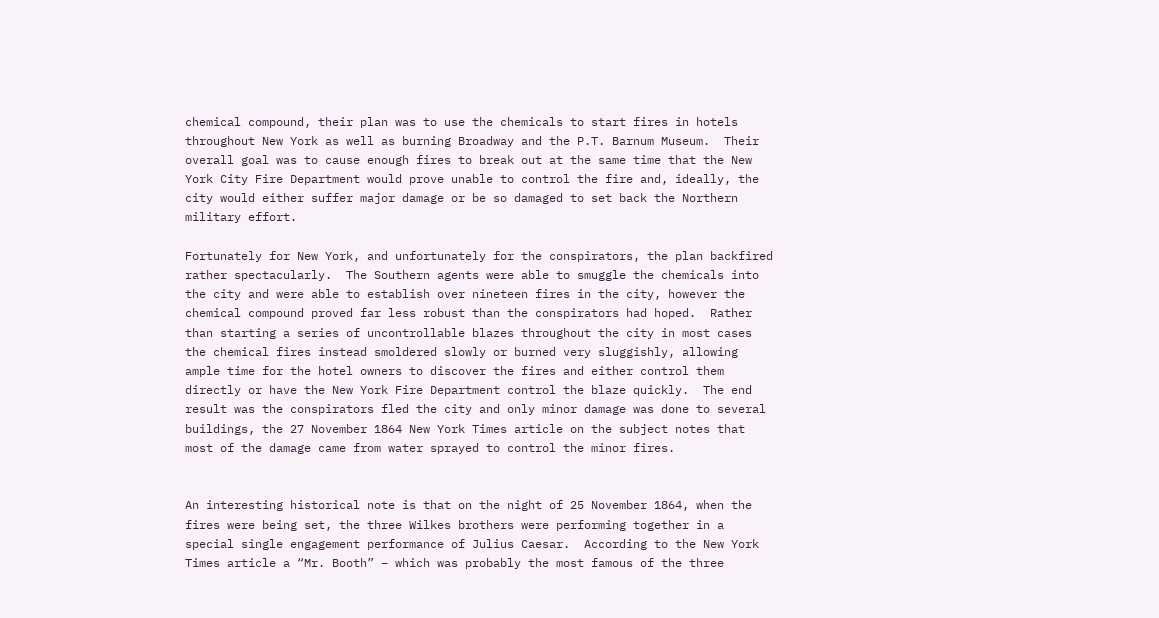chemical compound, their plan was to use the chemicals to start fires in hotels throughout New York as well as burning Broadway and the P.T. Barnum Museum.  Their overall goal was to cause enough fires to break out at the same time that the New York City Fire Department would prove unable to control the fire and, ideally, the city would either suffer major damage or be so damaged to set back the Northern military effort.

Fortunately for New York, and unfortunately for the conspirators, the plan backfired rather spectacularly.  The Southern agents were able to smuggle the chemicals into the city and were able to establish over nineteen fires in the city, however the chemical compound proved far less robust than the conspirators had hoped.  Rather than starting a series of uncontrollable blazes throughout the city in most cases the chemical fires instead smoldered slowly or burned very sluggishly, allowing ample time for the hotel owners to discover the fires and either control them directly or have the New York Fire Department control the blaze quickly.  The end result was the conspirators fled the city and only minor damage was done to several buildings, the 27 November 1864 New York Times article on the subject notes that most of the damage came from water sprayed to control the minor fires.


An interesting historical note is that on the night of 25 November 1864, when the fires were being set, the three Wilkes brothers were performing together in a special single engagement performance of Julius Caesar.  According to the New York Times article a “Mr. Booth” – which was probably the most famous of the three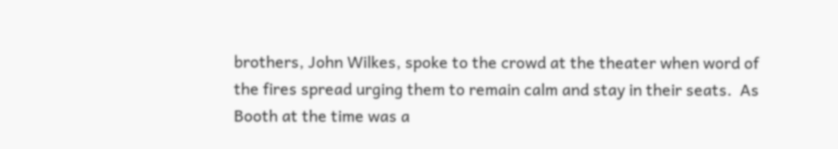brothers, John Wilkes, spoke to the crowd at the theater when word of the fires spread urging them to remain calm and stay in their seats.  As Booth at the time was a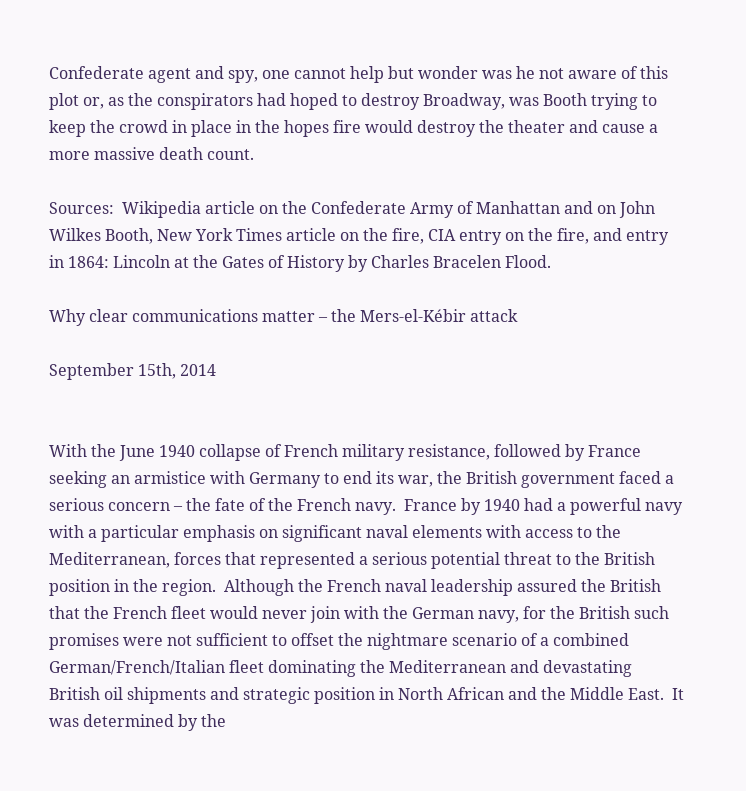Confederate agent and spy, one cannot help but wonder was he not aware of this plot or, as the conspirators had hoped to destroy Broadway, was Booth trying to keep the crowd in place in the hopes fire would destroy the theater and cause a more massive death count.

Sources:  Wikipedia article on the Confederate Army of Manhattan and on John Wilkes Booth, New York Times article on the fire, CIA entry on the fire, and entry in 1864: Lincoln at the Gates of History by Charles Bracelen Flood.

Why clear communications matter – the Mers-el-Kébir attack

September 15th, 2014


With the June 1940 collapse of French military resistance, followed by France seeking an armistice with Germany to end its war, the British government faced a serious concern – the fate of the French navy.  France by 1940 had a powerful navy with a particular emphasis on significant naval elements with access to the Mediterranean, forces that represented a serious potential threat to the British position in the region.  Although the French naval leadership assured the British that the French fleet would never join with the German navy, for the British such promises were not sufficient to offset the nightmare scenario of a combined German/French/Italian fleet dominating the Mediterranean and devastating British oil shipments and strategic position in North African and the Middle East.  It was determined by the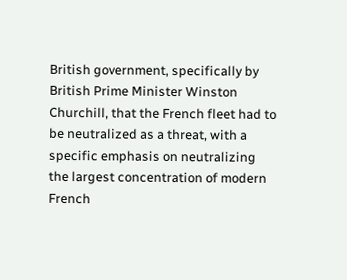British government, specifically by British Prime Minister Winston Churchill, that the French fleet had to be neutralized as a threat, with a specific emphasis on neutralizing the largest concentration of modern French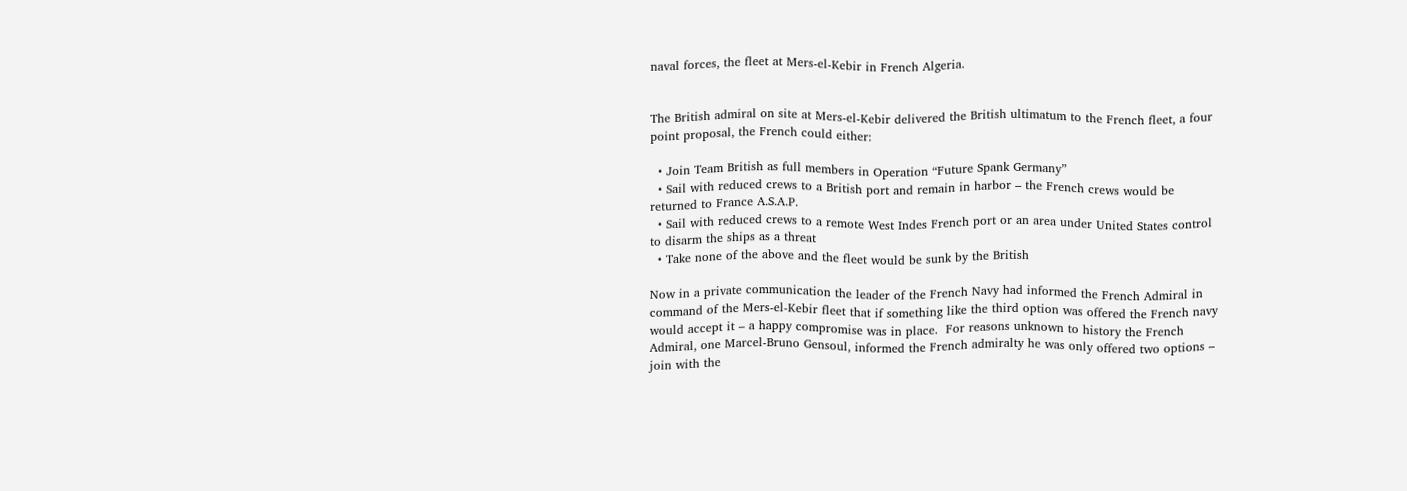naval forces, the fleet at Mers-el-Kebir in French Algeria.


The British admiral on site at Mers-el-Kebir delivered the British ultimatum to the French fleet, a four point proposal, the French could either:

  • Join Team British as full members in Operation “Future Spank Germany”
  • Sail with reduced crews to a British port and remain in harbor – the French crews would be returned to France A.S.A.P.
  • Sail with reduced crews to a remote West Indes French port or an area under United States control to disarm the ships as a threat
  • Take none of the above and the fleet would be sunk by the British

Now in a private communication the leader of the French Navy had informed the French Admiral in command of the Mers-el-Kebir fleet that if something like the third option was offered the French navy would accept it – a happy compromise was in place.  For reasons unknown to history the French Admiral, one Marcel-Bruno Gensoul, informed the French admiralty he was only offered two options – join with the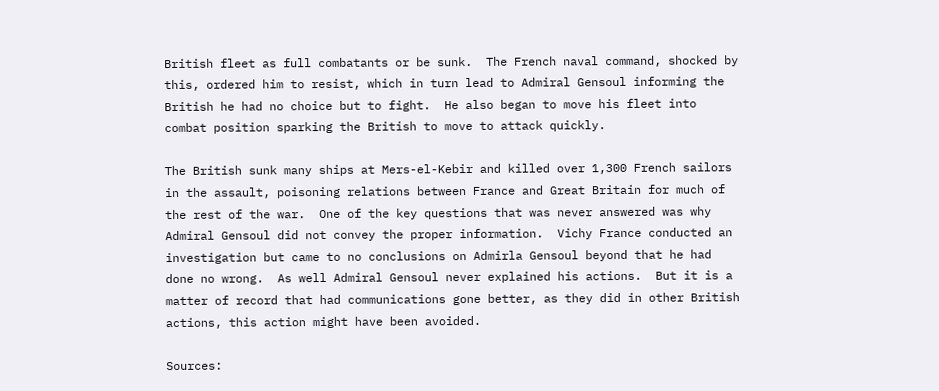British fleet as full combatants or be sunk.  The French naval command, shocked by this, ordered him to resist, which in turn lead to Admiral Gensoul informing the British he had no choice but to fight.  He also began to move his fleet into combat position sparking the British to move to attack quickly.

The British sunk many ships at Mers-el-Kebir and killed over 1,300 French sailors in the assault, poisoning relations between France and Great Britain for much of the rest of the war.  One of the key questions that was never answered was why Admiral Gensoul did not convey the proper information.  Vichy France conducted an investigation but came to no conclusions on Admirla Gensoul beyond that he had done no wrong.  As well Admiral Gensoul never explained his actions.  But it is a matter of record that had communications gone better, as they did in other British actions, this action might have been avoided.

Sources: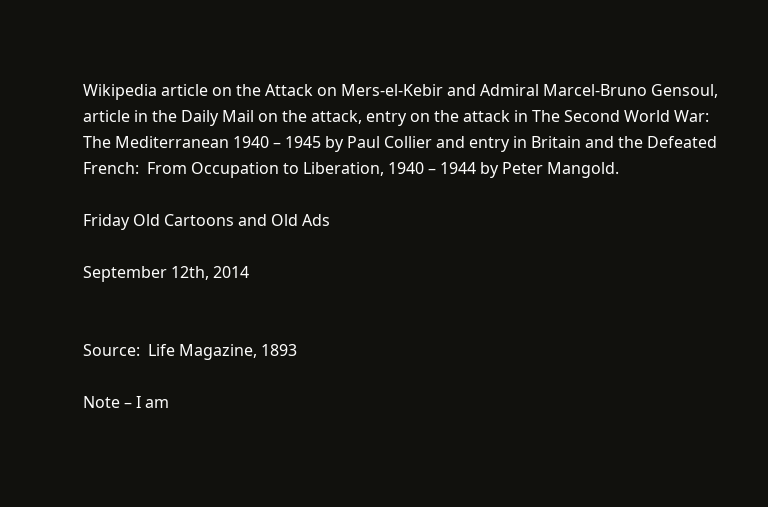Wikipedia article on the Attack on Mers-el-Kebir and Admiral Marcel-Bruno Gensoul, article in the Daily Mail on the attack, entry on the attack in The Second World War:  The Mediterranean 1940 – 1945 by Paul Collier and entry in Britain and the Defeated French:  From Occupation to Liberation, 1940 – 1944 by Peter Mangold.

Friday Old Cartoons and Old Ads

September 12th, 2014


Source:  Life Magazine, 1893

Note – I am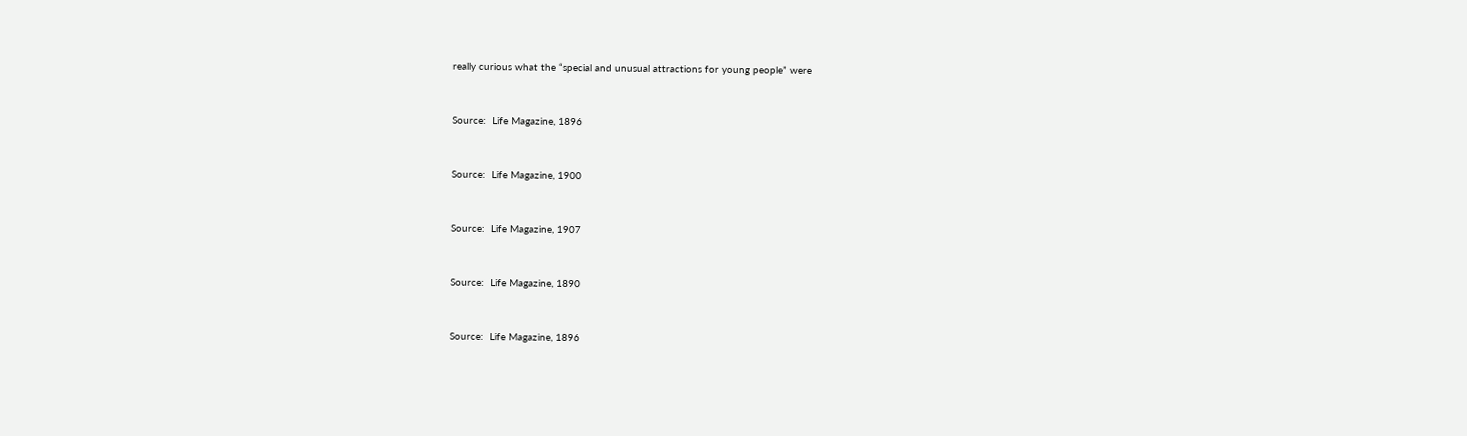really curious what the “special and unusual attractions for young people” were


Source:  Life Magazine, 1896


Source:  Life Magazine, 1900


Source:  Life Magazine, 1907


Source:  Life Magazine, 1890


Source:  Life Magazine, 1896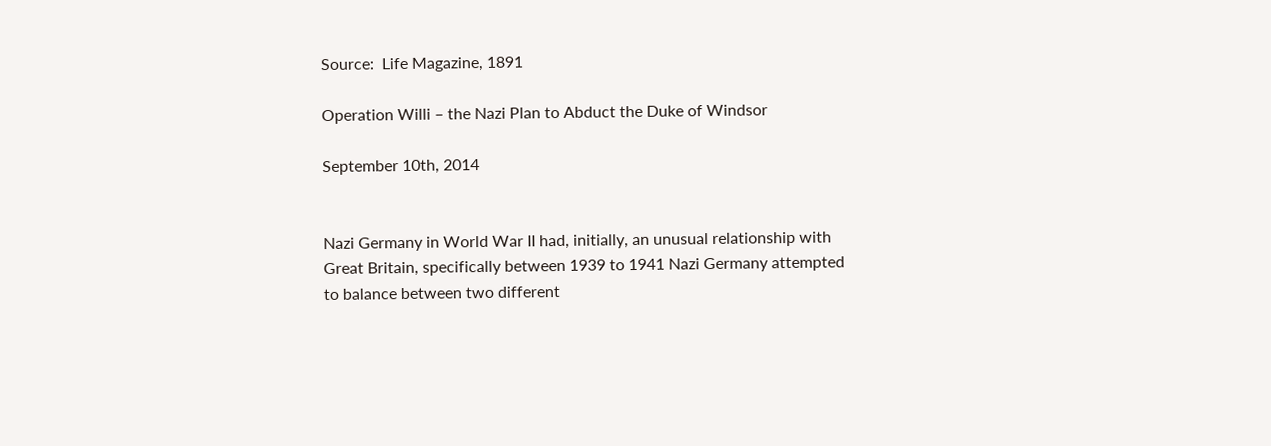Source:  Life Magazine, 1891

Operation Willi – the Nazi Plan to Abduct the Duke of Windsor

September 10th, 2014


Nazi Germany in World War II had, initially, an unusual relationship with Great Britain, specifically between 1939 to 1941 Nazi Germany attempted to balance between two different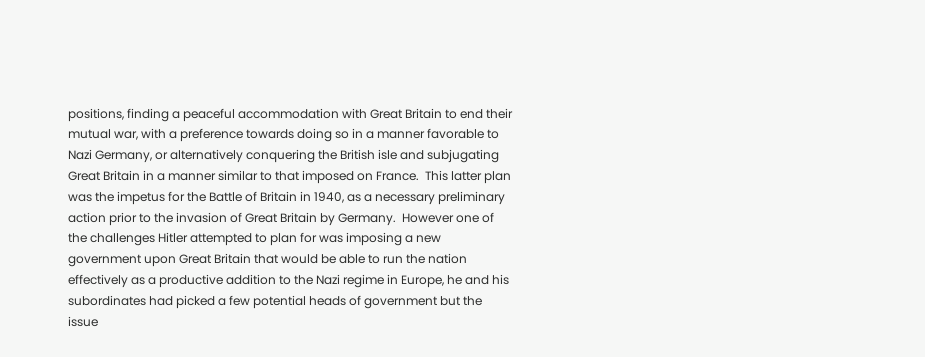positions, finding a peaceful accommodation with Great Britain to end their mutual war, with a preference towards doing so in a manner favorable to Nazi Germany, or alternatively conquering the British isle and subjugating Great Britain in a manner similar to that imposed on France.  This latter plan was the impetus for the Battle of Britain in 1940, as a necessary preliminary action prior to the invasion of Great Britain by Germany.  However one of the challenges Hitler attempted to plan for was imposing a new government upon Great Britain that would be able to run the nation effectively as a productive addition to the Nazi regime in Europe, he and his subordinates had picked a few potential heads of government but the issue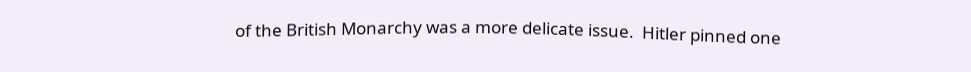of the British Monarchy was a more delicate issue.  Hitler pinned one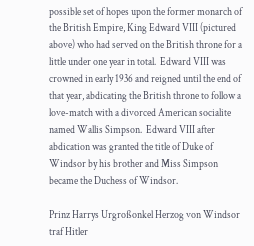possible set of hopes upon the former monarch of the British Empire, King Edward VIII (pictured above) who had served on the British throne for a little under one year in total.  Edward VIII was crowned in early 1936 and reigned until the end of that year, abdicating the British throne to follow a love-match with a divorced American socialite named Wallis Simpson.  Edward VIII after abdication was granted the title of Duke of Windsor by his brother and Miss Simpson became the Duchess of Windsor.

Prinz Harrys Urgroßonkel Herzog von Windsor traf Hitler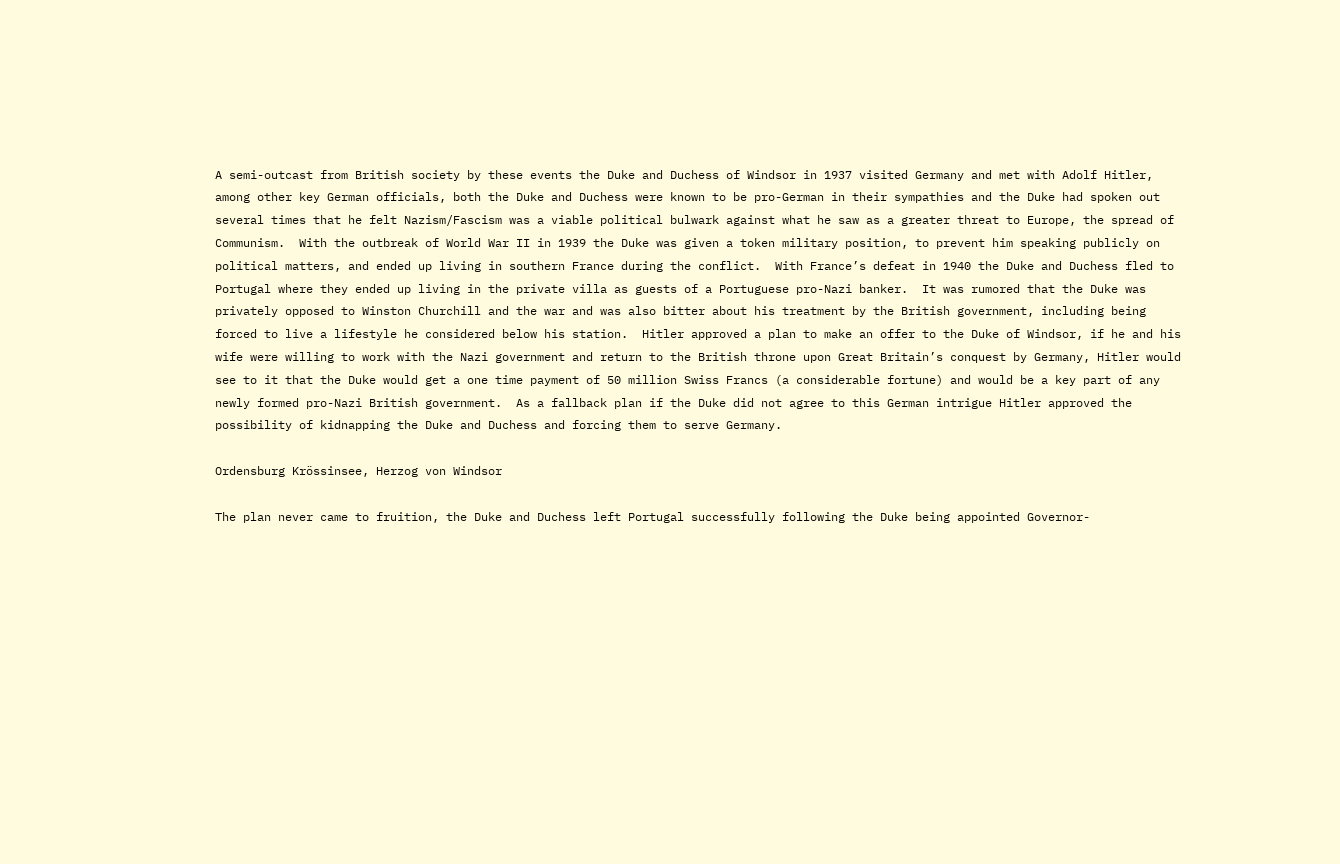A semi-outcast from British society by these events the Duke and Duchess of Windsor in 1937 visited Germany and met with Adolf Hitler, among other key German officials, both the Duke and Duchess were known to be pro-German in their sympathies and the Duke had spoken out several times that he felt Nazism/Fascism was a viable political bulwark against what he saw as a greater threat to Europe, the spread of Communism.  With the outbreak of World War II in 1939 the Duke was given a token military position, to prevent him speaking publicly on political matters, and ended up living in southern France during the conflict.  With France’s defeat in 1940 the Duke and Duchess fled to Portugal where they ended up living in the private villa as guests of a Portuguese pro-Nazi banker.  It was rumored that the Duke was privately opposed to Winston Churchill and the war and was also bitter about his treatment by the British government, including being forced to live a lifestyle he considered below his station.  Hitler approved a plan to make an offer to the Duke of Windsor, if he and his wife were willing to work with the Nazi government and return to the British throne upon Great Britain’s conquest by Germany, Hitler would see to it that the Duke would get a one time payment of 50 million Swiss Francs (a considerable fortune) and would be a key part of any newly formed pro-Nazi British government.  As a fallback plan if the Duke did not agree to this German intrigue Hitler approved the possibility of kidnapping the Duke and Duchess and forcing them to serve Germany.

Ordensburg Krössinsee, Herzog von Windsor

The plan never came to fruition, the Duke and Duchess left Portugal successfully following the Duke being appointed Governor-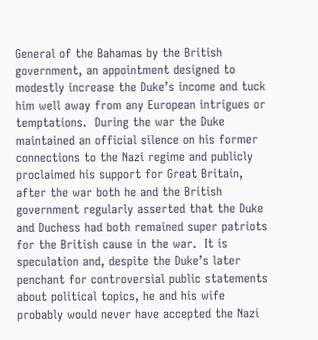General of the Bahamas by the British government, an appointment designed to modestly increase the Duke’s income and tuck him well away from any European intrigues or temptations.  During the war the Duke maintained an official silence on his former connections to the Nazi regime and publicly proclaimed his support for Great Britain, after the war both he and the British government regularly asserted that the Duke and Duchess had both remained super patriots for the British cause in the war.  It is speculation and, despite the Duke’s later penchant for controversial public statements about political topics, he and his wife probably would never have accepted the Nazi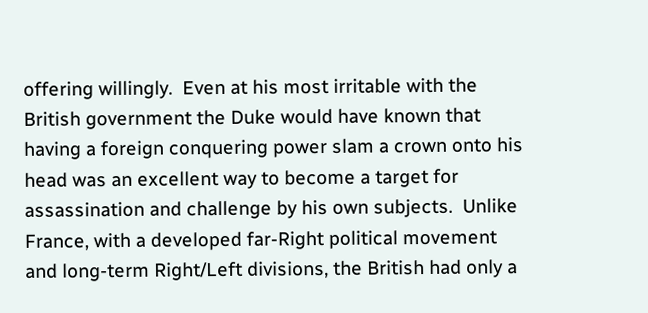offering willingly.  Even at his most irritable with the British government the Duke would have known that having a foreign conquering power slam a crown onto his head was an excellent way to become a target for assassination and challenge by his own subjects.  Unlike France, with a developed far-Right political movement and long-term Right/Left divisions, the British had only a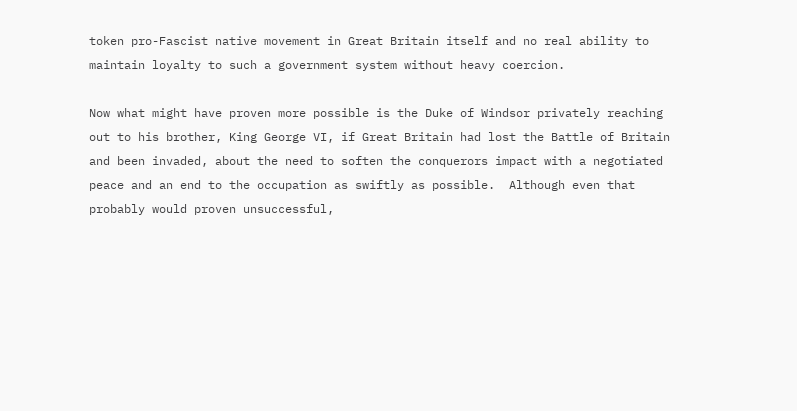token pro-Fascist native movement in Great Britain itself and no real ability to maintain loyalty to such a government system without heavy coercion.

Now what might have proven more possible is the Duke of Windsor privately reaching out to his brother, King George VI, if Great Britain had lost the Battle of Britain and been invaded, about the need to soften the conquerors impact with a negotiated peace and an end to the occupation as swiftly as possible.  Although even that probably would proven unsuccessful,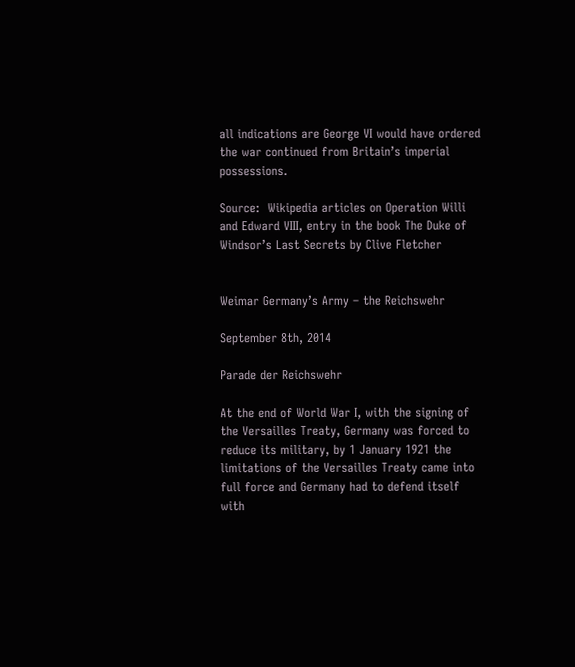all indications are George VI would have ordered the war continued from Britain’s imperial possessions.

Source:  Wikipedia articles on Operation Willi and Edward VIII, entry in the book The Duke of Windsor’s Last Secrets by Clive Fletcher


Weimar Germany’s Army – the Reichswehr

September 8th, 2014

Parade der Reichswehr

At the end of World War I, with the signing of the Versailles Treaty, Germany was forced to reduce its military, by 1 January 1921 the limitations of the Versailles Treaty came into full force and Germany had to defend itself with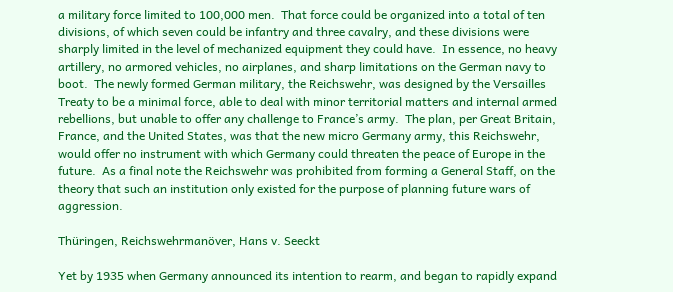a military force limited to 100,000 men.  That force could be organized into a total of ten divisions, of which seven could be infantry and three cavalry, and these divisions were sharply limited in the level of mechanized equipment they could have.  In essence, no heavy artillery, no armored vehicles, no airplanes, and sharp limitations on the German navy to boot.  The newly formed German military, the Reichswehr, was designed by the Versailles Treaty to be a minimal force, able to deal with minor territorial matters and internal armed rebellions, but unable to offer any challenge to France’s army.  The plan, per Great Britain, France, and the United States, was that the new micro Germany army, this Reichswehr, would offer no instrument with which Germany could threaten the peace of Europe in the future.  As a final note the Reichswehr was prohibited from forming a General Staff, on the theory that such an institution only existed for the purpose of planning future wars of aggression.

Thüringen, Reichswehrmanöver, Hans v. Seeckt

Yet by 1935 when Germany announced its intention to rearm, and began to rapidly expand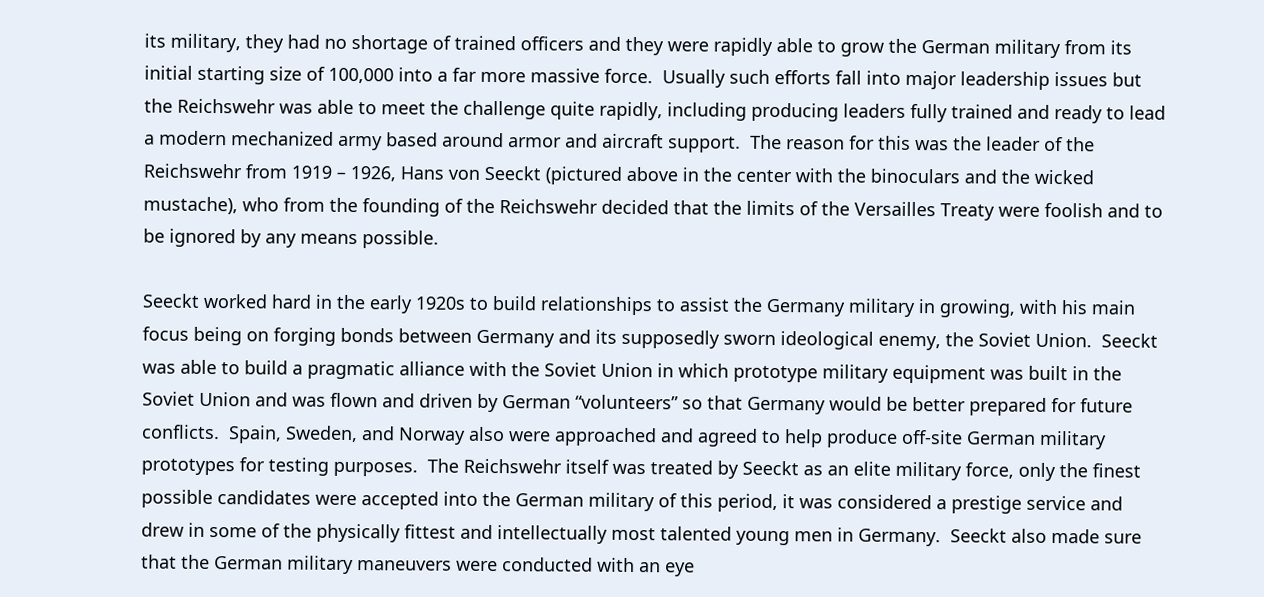its military, they had no shortage of trained officers and they were rapidly able to grow the German military from its initial starting size of 100,000 into a far more massive force.  Usually such efforts fall into major leadership issues but the Reichswehr was able to meet the challenge quite rapidly, including producing leaders fully trained and ready to lead a modern mechanized army based around armor and aircraft support.  The reason for this was the leader of the Reichswehr from 1919 – 1926, Hans von Seeckt (pictured above in the center with the binoculars and the wicked mustache), who from the founding of the Reichswehr decided that the limits of the Versailles Treaty were foolish and to be ignored by any means possible.

Seeckt worked hard in the early 1920s to build relationships to assist the Germany military in growing, with his main focus being on forging bonds between Germany and its supposedly sworn ideological enemy, the Soviet Union.  Seeckt was able to build a pragmatic alliance with the Soviet Union in which prototype military equipment was built in the Soviet Union and was flown and driven by German “volunteers” so that Germany would be better prepared for future conflicts.  Spain, Sweden, and Norway also were approached and agreed to help produce off-site German military prototypes for testing purposes.  The Reichswehr itself was treated by Seeckt as an elite military force, only the finest possible candidates were accepted into the German military of this period, it was considered a prestige service and drew in some of the physically fittest and intellectually most talented young men in Germany.  Seeckt also made sure that the German military maneuvers were conducted with an eye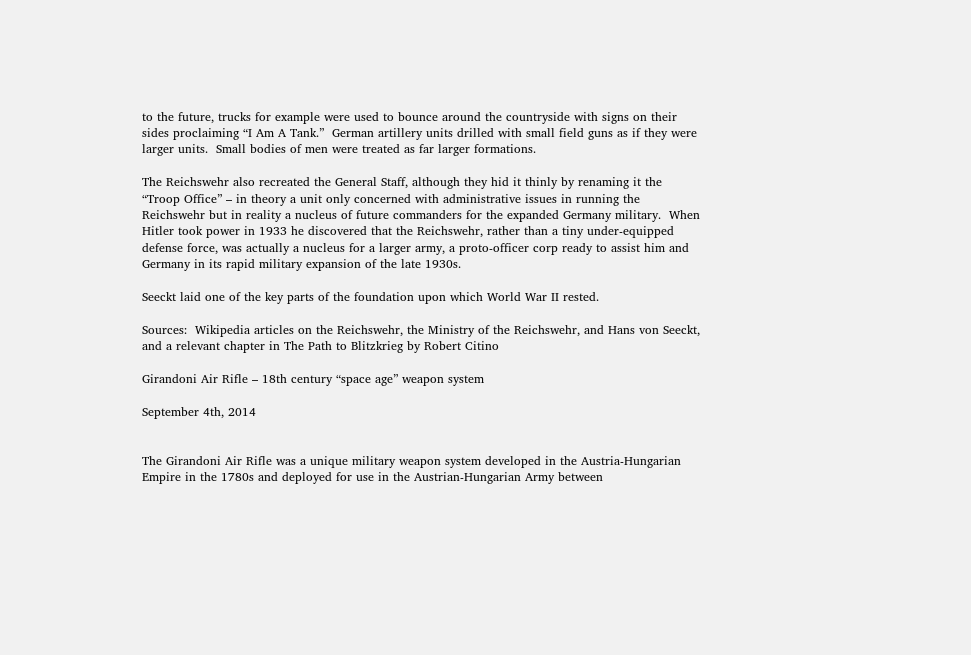to the future, trucks for example were used to bounce around the countryside with signs on their sides proclaiming “I Am A Tank.”  German artillery units drilled with small field guns as if they were larger units.  Small bodies of men were treated as far larger formations.

The Reichswehr also recreated the General Staff, although they hid it thinly by renaming it the “Troop Office” – in theory a unit only concerned with administrative issues in running the Reichswehr but in reality a nucleus of future commanders for the expanded Germany military.  When Hitler took power in 1933 he discovered that the Reichswehr, rather than a tiny under-equipped defense force, was actually a nucleus for a larger army, a proto-officer corp ready to assist him and Germany in its rapid military expansion of the late 1930s.

Seeckt laid one of the key parts of the foundation upon which World War II rested.

Sources:  Wikipedia articles on the Reichswehr, the Ministry of the Reichswehr, and Hans von Seeckt, and a relevant chapter in The Path to Blitzkrieg by Robert Citino

Girandoni Air Rifle – 18th century “space age” weapon system

September 4th, 2014


The Girandoni Air Rifle was a unique military weapon system developed in the Austria-Hungarian Empire in the 1780s and deployed for use in the Austrian-Hungarian Army between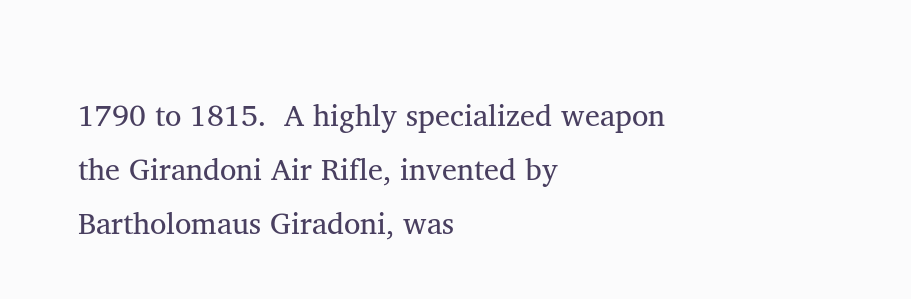1790 to 1815.  A highly specialized weapon the Girandoni Air Rifle, invented by Bartholomaus Giradoni, was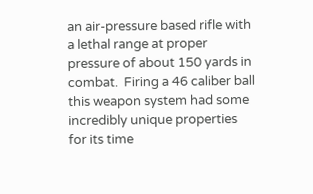an air-pressure based rifle with a lethal range at proper pressure of about 150 yards in combat.  Firing a 46 caliber ball this weapon system had some incredibly unique properties for its time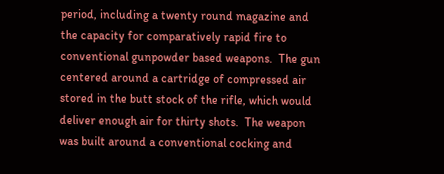period, including a twenty round magazine and the capacity for comparatively rapid fire to conventional gunpowder based weapons.  The gun centered around a cartridge of compressed air stored in the butt stock of the rifle, which would deliver enough air for thirty shots.  The weapon was built around a conventional cocking and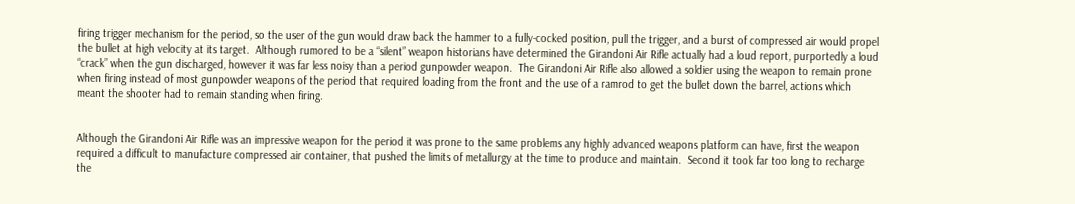firing trigger mechanism for the period, so the user of the gun would draw back the hammer to a fully-cocked position, pull the trigger, and a burst of compressed air would propel the bullet at high velocity at its target.  Although rumored to be a “silent” weapon historians have determined the Girandoni Air Rifle actually had a loud report, purportedly a loud “crack” when the gun discharged, however it was far less noisy than a period gunpowder weapon.  The Girandoni Air Rifle also allowed a soldier using the weapon to remain prone when firing instead of most gunpowder weapons of the period that required loading from the front and the use of a ramrod to get the bullet down the barrel, actions which meant the shooter had to remain standing when firing.


Although the Girandoni Air Rifle was an impressive weapon for the period it was prone to the same problems any highly advanced weapons platform can have, first the weapon required a difficult to manufacture compressed air container, that pushed the limits of metallurgy at the time to produce and maintain.  Second it took far too long to recharge the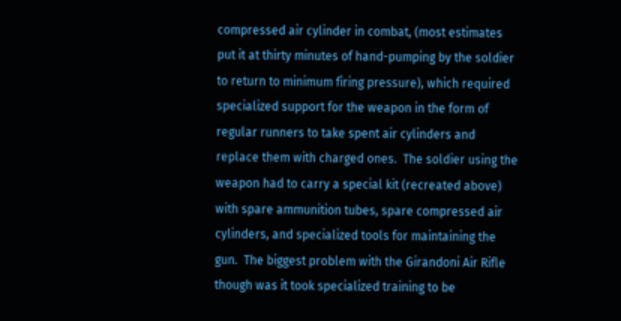compressed air cylinder in combat, (most estimates put it at thirty minutes of hand-pumping by the soldier to return to minimum firing pressure), which required specialized support for the weapon in the form of regular runners to take spent air cylinders and replace them with charged ones.  The soldier using the weapon had to carry a special kit (recreated above) with spare ammunition tubes, spare compressed air cylinders, and specialized tools for maintaining the gun.  The biggest problem with the Girandoni Air Rifle though was it took specialized training to be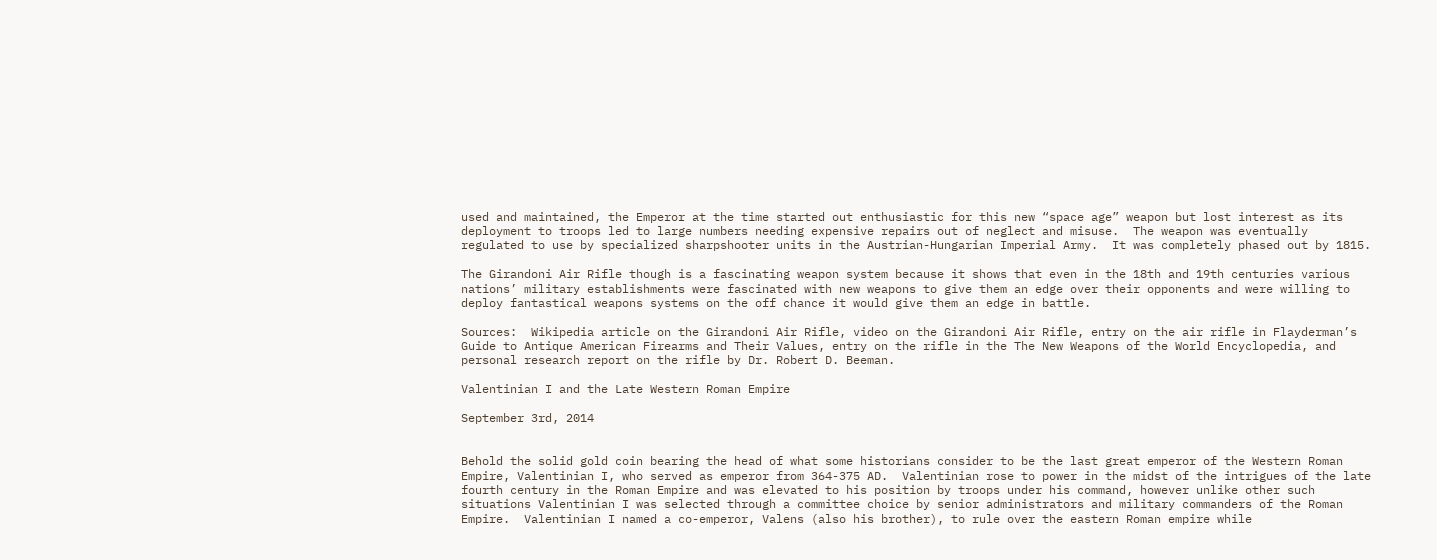used and maintained, the Emperor at the time started out enthusiastic for this new “space age” weapon but lost interest as its deployment to troops led to large numbers needing expensive repairs out of neglect and misuse.  The weapon was eventually regulated to use by specialized sharpshooter units in the Austrian-Hungarian Imperial Army.  It was completely phased out by 1815.

The Girandoni Air Rifle though is a fascinating weapon system because it shows that even in the 18th and 19th centuries various nations’ military establishments were fascinated with new weapons to give them an edge over their opponents and were willing to deploy fantastical weapons systems on the off chance it would give them an edge in battle.

Sources:  Wikipedia article on the Girandoni Air Rifle, video on the Girandoni Air Rifle, entry on the air rifle in Flayderman’s Guide to Antique American Firearms and Their Values, entry on the rifle in the The New Weapons of the World Encyclopedia, and personal research report on the rifle by Dr. Robert D. Beeman.

Valentinian I and the Late Western Roman Empire

September 3rd, 2014


Behold the solid gold coin bearing the head of what some historians consider to be the last great emperor of the Western Roman Empire, Valentinian I, who served as emperor from 364-375 AD.  Valentinian rose to power in the midst of the intrigues of the late fourth century in the Roman Empire and was elevated to his position by troops under his command, however unlike other such situations Valentinian I was selected through a committee choice by senior administrators and military commanders of the Roman Empire.  Valentinian I named a co-emperor, Valens (also his brother), to rule over the eastern Roman empire while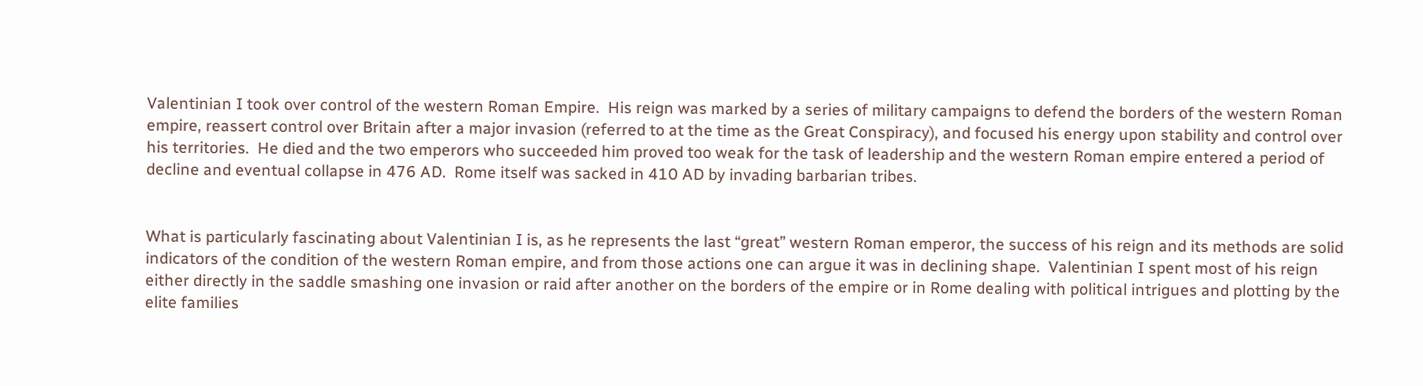Valentinian I took over control of the western Roman Empire.  His reign was marked by a series of military campaigns to defend the borders of the western Roman empire, reassert control over Britain after a major invasion (referred to at the time as the Great Conspiracy), and focused his energy upon stability and control over his territories.  He died and the two emperors who succeeded him proved too weak for the task of leadership and the western Roman empire entered a period of decline and eventual collapse in 476 AD.  Rome itself was sacked in 410 AD by invading barbarian tribes.


What is particularly fascinating about Valentinian I is, as he represents the last “great” western Roman emperor, the success of his reign and its methods are solid indicators of the condition of the western Roman empire, and from those actions one can argue it was in declining shape.  Valentinian I spent most of his reign either directly in the saddle smashing one invasion or raid after another on the borders of the empire or in Rome dealing with political intrigues and plotting by the elite families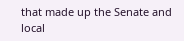that made up the Senate and local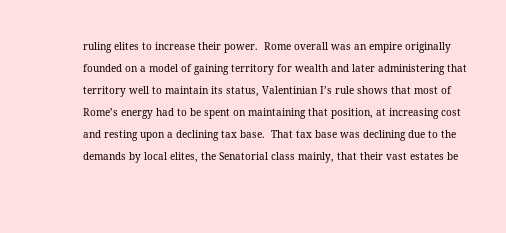ruling elites to increase their power.  Rome overall was an empire originally founded on a model of gaining territory for wealth and later administering that territory well to maintain its status, Valentinian I’s rule shows that most of Rome’s energy had to be spent on maintaining that position, at increasing cost and resting upon a declining tax base.  That tax base was declining due to the demands by local elites, the Senatorial class mainly, that their vast estates be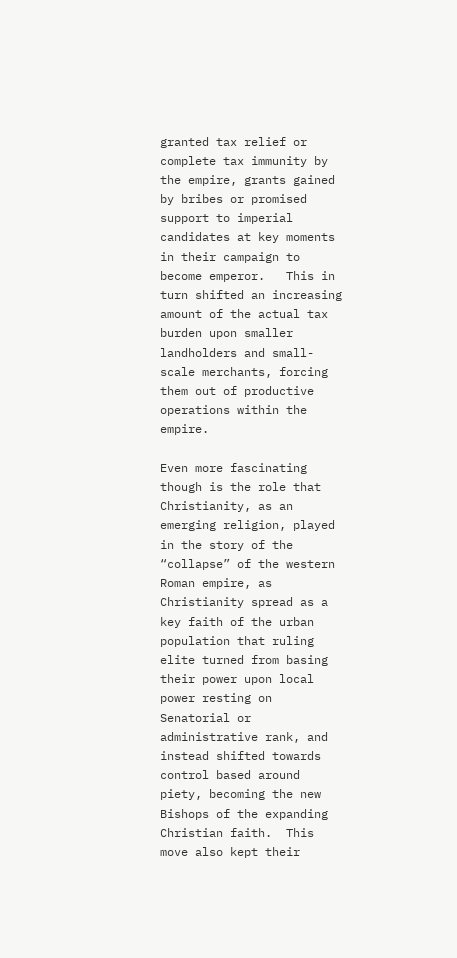granted tax relief or complete tax immunity by the empire, grants gained by bribes or promised support to imperial candidates at key moments in their campaign to become emperor.   This in turn shifted an increasing amount of the actual tax burden upon smaller landholders and small-scale merchants, forcing them out of productive operations within the empire.

Even more fascinating though is the role that Christianity, as an emerging religion, played in the story of the “collapse” of the western Roman empire, as Christianity spread as a key faith of the urban population that ruling elite turned from basing their power upon local power resting on Senatorial or administrative rank, and instead shifted towards control based around piety, becoming the new Bishops of the expanding Christian faith.  This move also kept their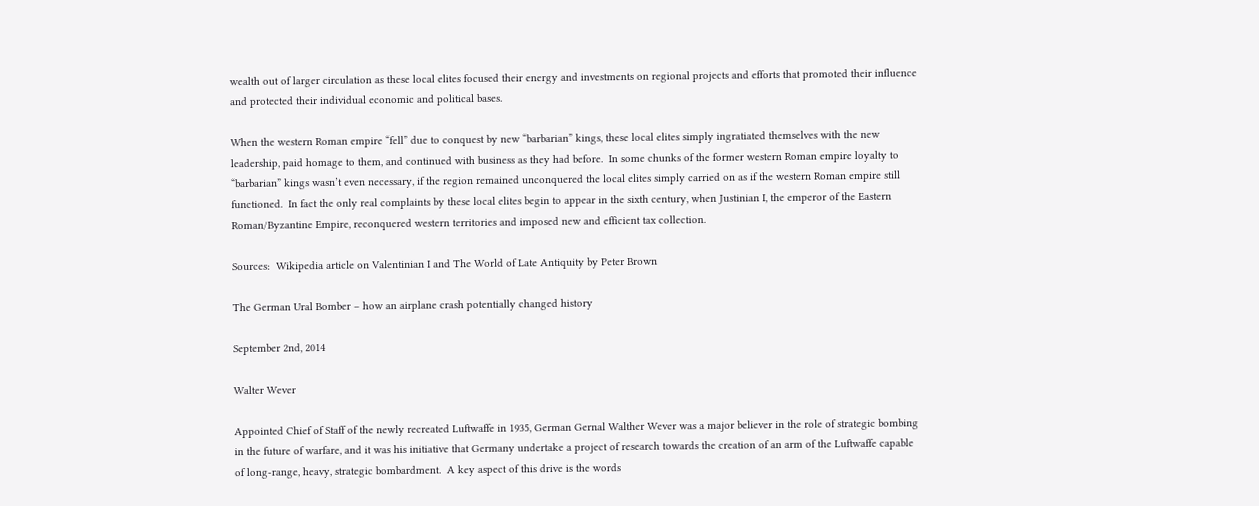wealth out of larger circulation as these local elites focused their energy and investments on regional projects and efforts that promoted their influence and protected their individual economic and political bases.

When the western Roman empire “fell” due to conquest by new “barbarian” kings, these local elites simply ingratiated themselves with the new leadership, paid homage to them, and continued with business as they had before.  In some chunks of the former western Roman empire loyalty to “barbarian” kings wasn’t even necessary, if the region remained unconquered the local elites simply carried on as if the western Roman empire still functioned.  In fact the only real complaints by these local elites begin to appear in the sixth century, when Justinian I, the emperor of the Eastern Roman/Byzantine Empire, reconquered western territories and imposed new and efficient tax collection.

Sources:  Wikipedia article on Valentinian I and The World of Late Antiquity by Peter Brown

The German Ural Bomber – how an airplane crash potentially changed history

September 2nd, 2014

Walter Wever

Appointed Chief of Staff of the newly recreated Luftwaffe in 1935, German Gernal Walther Wever was a major believer in the role of strategic bombing in the future of warfare, and it was his initiative that Germany undertake a project of research towards the creation of an arm of the Luftwaffe capable of long-range, heavy, strategic bombardment.  A key aspect of this drive is the words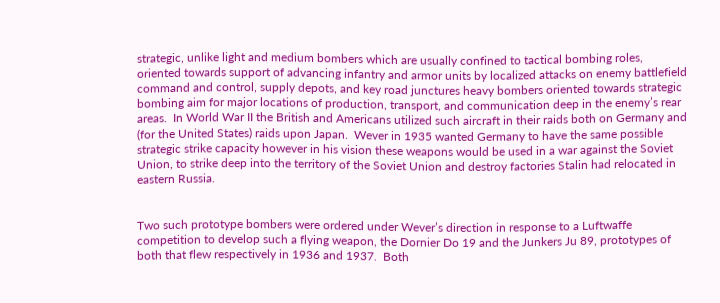strategic, unlike light and medium bombers which are usually confined to tactical bombing roles, oriented towards support of advancing infantry and armor units by localized attacks on enemy battlefield command and control, supply depots, and key road junctures heavy bombers oriented towards strategic bombing aim for major locations of production, transport, and communication deep in the enemy’s rear areas.  In World War II the British and Americans utilized such aircraft in their raids both on Germany and (for the United States) raids upon Japan.  Wever in 1935 wanted Germany to have the same possible strategic strike capacity however in his vision these weapons would be used in a war against the Soviet Union, to strike deep into the territory of the Soviet Union and destroy factories Stalin had relocated in eastern Russia.


Two such prototype bombers were ordered under Wever’s direction in response to a Luftwaffe competition to develop such a flying weapon, the Dornier Do 19 and the Junkers Ju 89, prototypes of both that flew respectively in 1936 and 1937.  Both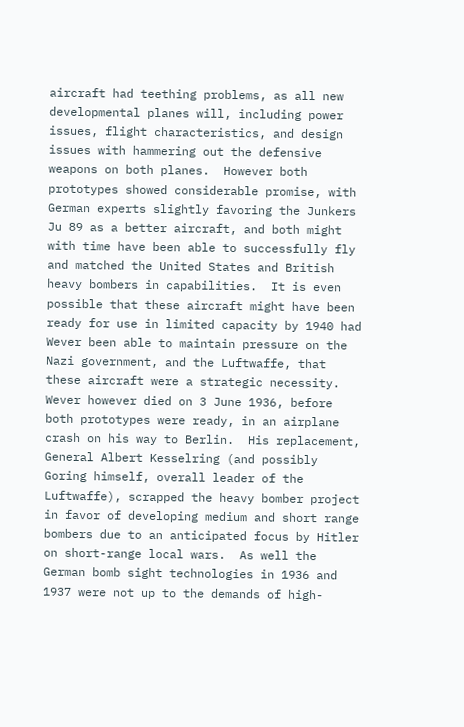aircraft had teething problems, as all new developmental planes will, including power issues, flight characteristics, and design issues with hammering out the defensive weapons on both planes.  However both prototypes showed considerable promise, with German experts slightly favoring the Junkers Ju 89 as a better aircraft, and both might with time have been able to successfully fly and matched the United States and British heavy bombers in capabilities.  It is even possible that these aircraft might have been ready for use in limited capacity by 1940 had Wever been able to maintain pressure on the Nazi government, and the Luftwaffe, that these aircraft were a strategic necessity.  Wever however died on 3 June 1936, before both prototypes were ready, in an airplane crash on his way to Berlin.  His replacement, General Albert Kesselring (and possibly Goring himself, overall leader of the Luftwaffe), scrapped the heavy bomber project in favor of developing medium and short range bombers due to an anticipated focus by Hitler on short-range local wars.  As well the German bomb sight technologies in 1936 and 1937 were not up to the demands of high-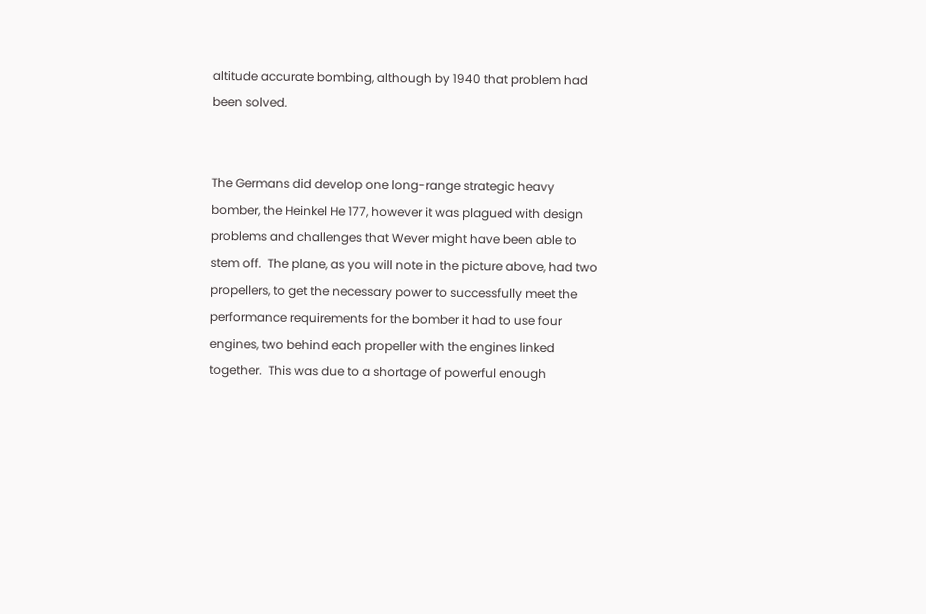altitude accurate bombing, although by 1940 that problem had been solved.


The Germans did develop one long-range strategic heavy bomber, the Heinkel He 177, however it was plagued with design problems and challenges that Wever might have been able to stem off.  The plane, as you will note in the picture above, had two propellers, to get the necessary power to successfully meet the performance requirements for the bomber it had to use four engines, two behind each propeller with the engines linked together.  This was due to a shortage of powerful enough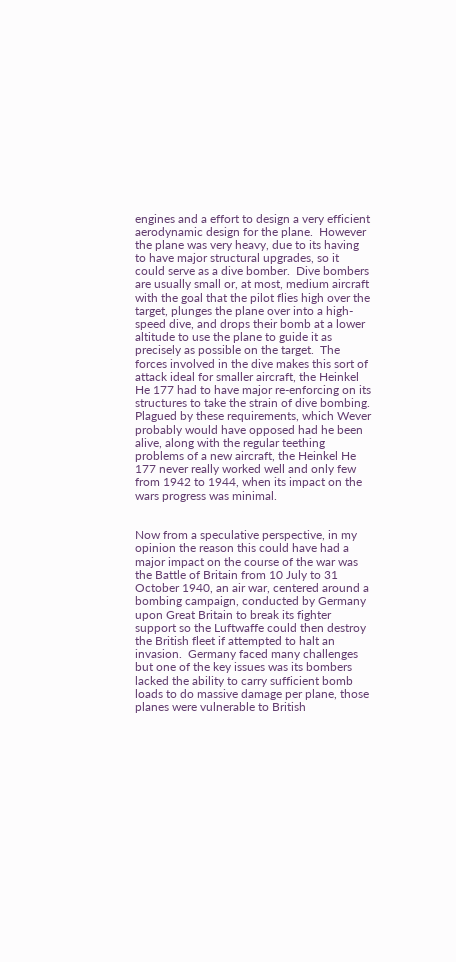engines and a effort to design a very efficient aerodynamic design for the plane.  However the plane was very heavy, due to its having to have major structural upgrades, so it could serve as a dive bomber.  Dive bombers are usually small or, at most, medium aircraft with the goal that the pilot flies high over the target, plunges the plane over into a high-speed dive, and drops their bomb at a lower altitude to use the plane to guide it as precisely as possible on the target.  The forces involved in the dive makes this sort of attack ideal for smaller aircraft, the Heinkel He 177 had to have major re-enforcing on its structures to take the strain of dive bombing.  Plagued by these requirements, which Wever probably would have opposed had he been alive, along with the regular teething problems of a new aircraft, the Heinkel He 177 never really worked well and only few from 1942 to 1944, when its impact on the wars progress was minimal.


Now from a speculative perspective, in my opinion the reason this could have had a major impact on the course of the war was the Battle of Britain from 10 July to 31 October 1940, an air war, centered around a bombing campaign, conducted by Germany upon Great Britain to break its fighter support so the Luftwaffe could then destroy the British fleet if attempted to halt an invasion.  Germany faced many challenges but one of the key issues was its bombers lacked the ability to carry sufficient bomb loads to do massive damage per plane, those planes were vulnerable to British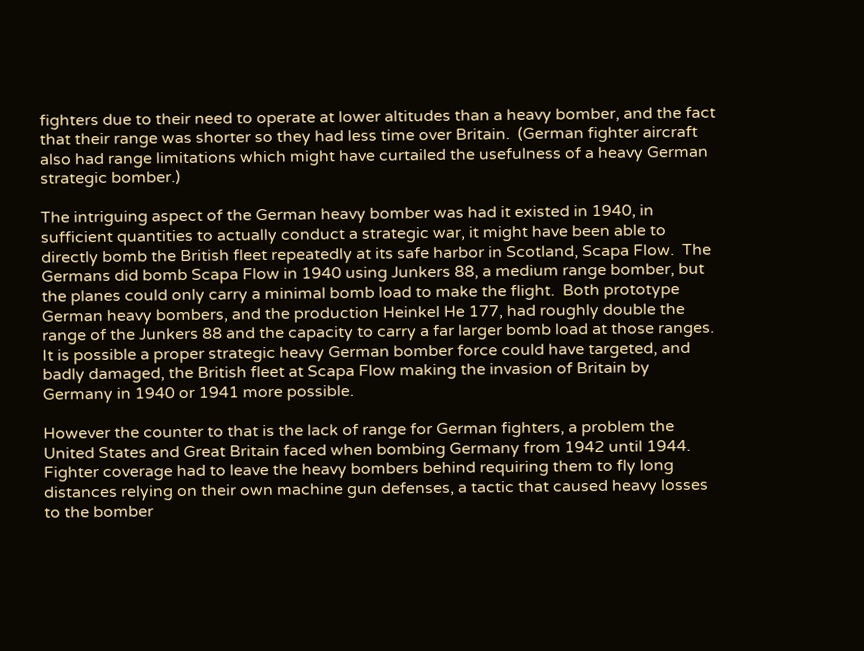fighters due to their need to operate at lower altitudes than a heavy bomber, and the fact that their range was shorter so they had less time over Britain.  (German fighter aircraft also had range limitations which might have curtailed the usefulness of a heavy German strategic bomber.)

The intriguing aspect of the German heavy bomber was had it existed in 1940, in sufficient quantities to actually conduct a strategic war, it might have been able to directly bomb the British fleet repeatedly at its safe harbor in Scotland, Scapa Flow.  The Germans did bomb Scapa Flow in 1940 using Junkers 88, a medium range bomber, but the planes could only carry a minimal bomb load to make the flight.  Both prototype German heavy bombers, and the production Heinkel He 177, had roughly double the range of the Junkers 88 and the capacity to carry a far larger bomb load at those ranges.  It is possible a proper strategic heavy German bomber force could have targeted, and badly damaged, the British fleet at Scapa Flow making the invasion of Britain by Germany in 1940 or 1941 more possible.

However the counter to that is the lack of range for German fighters, a problem the United States and Great Britain faced when bombing Germany from 1942 until 1944.  Fighter coverage had to leave the heavy bombers behind requiring them to fly long distances relying on their own machine gun defenses, a tactic that caused heavy losses to the bomber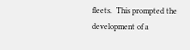fleets.  This prompted the development of a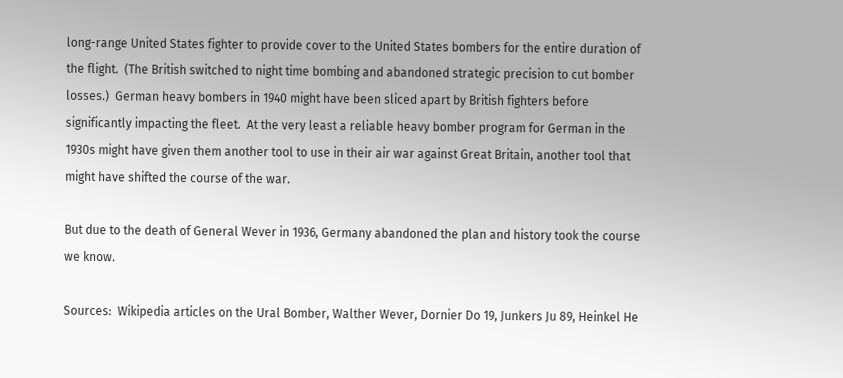long-range United States fighter to provide cover to the United States bombers for the entire duration of the flight.  (The British switched to night time bombing and abandoned strategic precision to cut bomber losses.)  German heavy bombers in 1940 might have been sliced apart by British fighters before significantly impacting the fleet.  At the very least a reliable heavy bomber program for German in the 1930s might have given them another tool to use in their air war against Great Britain, another tool that might have shifted the course of the war.

But due to the death of General Wever in 1936, Germany abandoned the plan and history took the course we know.

Sources:  Wikipedia articles on the Ural Bomber, Walther Wever, Dornier Do 19, Junkers Ju 89, Heinkel He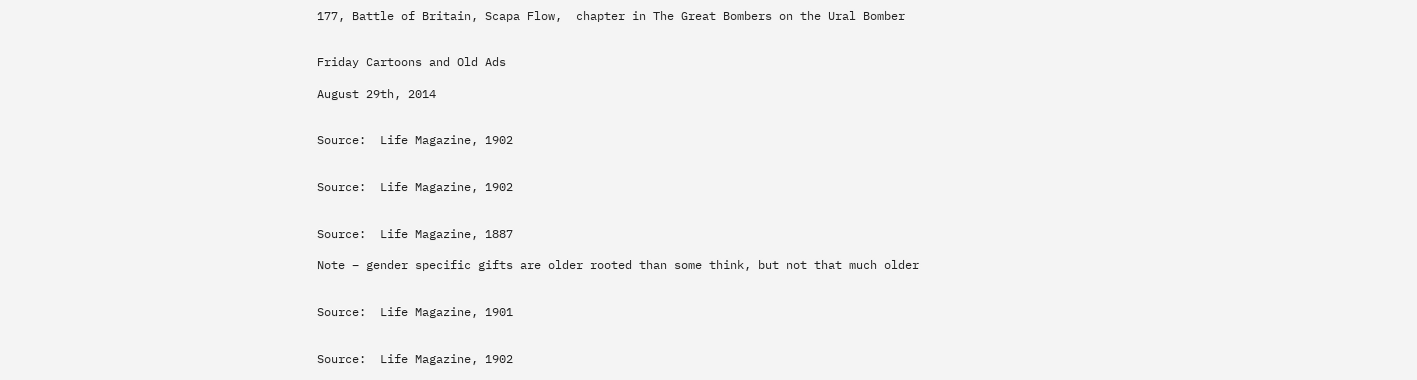177, Battle of Britain, Scapa Flow,  chapter in The Great Bombers on the Ural Bomber


Friday Cartoons and Old Ads

August 29th, 2014


Source:  Life Magazine, 1902


Source:  Life Magazine, 1902


Source:  Life Magazine, 1887

Note – gender specific gifts are older rooted than some think, but not that much older


Source:  Life Magazine, 1901


Source:  Life Magazine, 1902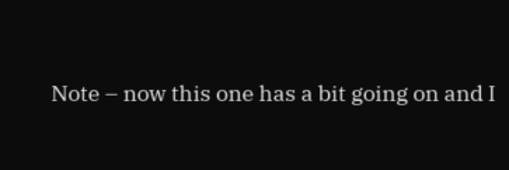Note – now this one has a bit going on and I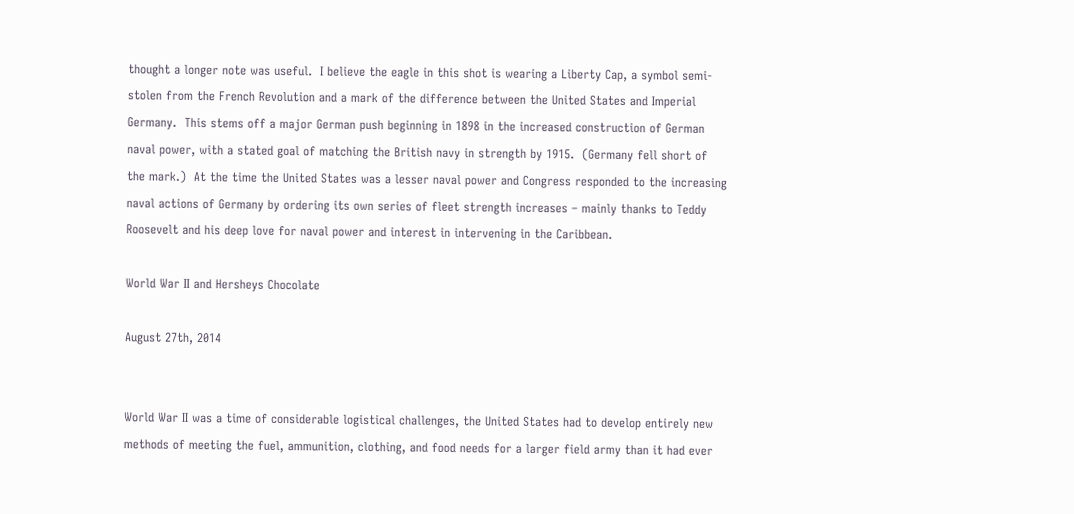thought a longer note was useful.  I believe the eagle in this shot is wearing a Liberty Cap, a symbol semi-stolen from the French Revolution and a mark of the difference between the United States and Imperial Germany.  This stems off a major German push beginning in 1898 in the increased construction of German naval power, with a stated goal of matching the British navy in strength by 1915.  (Germany fell short of the mark.)  At the time the United States was a lesser naval power and Congress responded to the increasing naval actions of Germany by ordering its own series of fleet strength increases – mainly thanks to Teddy Roosevelt and his deep love for naval power and interest in intervening in the Caribbean.

World War II and Hersheys Chocolate

August 27th, 2014


World War II was a time of considerable logistical challenges, the United States had to develop entirely new methods of meeting the fuel, ammunition, clothing, and food needs for a larger field army than it had ever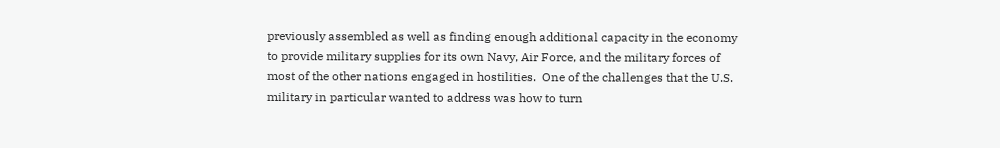previously assembled as well as finding enough additional capacity in the economy to provide military supplies for its own Navy, Air Force, and the military forces of most of the other nations engaged in hostilities.  One of the challenges that the U.S. military in particular wanted to address was how to turn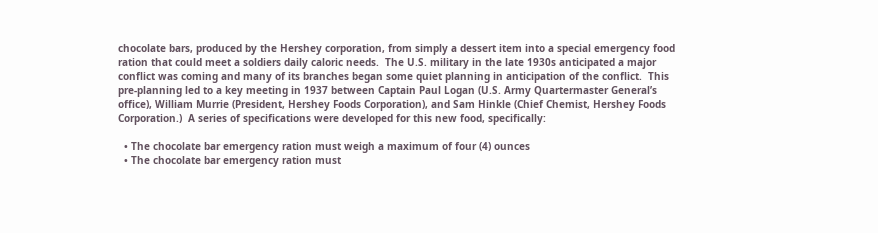chocolate bars, produced by the Hershey corporation, from simply a dessert item into a special emergency food ration that could meet a soldiers daily caloric needs.  The U.S. military in the late 1930s anticipated a major conflict was coming and many of its branches began some quiet planning in anticipation of the conflict.  This pre-planning led to a key meeting in 1937 between Captain Paul Logan (U.S. Army Quartermaster General’s office), William Murrie (President, Hershey Foods Corporation), and Sam Hinkle (Chief Chemist, Hershey Foods Corporation.)  A series of specifications were developed for this new food, specifically:

  • The chocolate bar emergency ration must weigh a maximum of four (4) ounces
  • The chocolate bar emergency ration must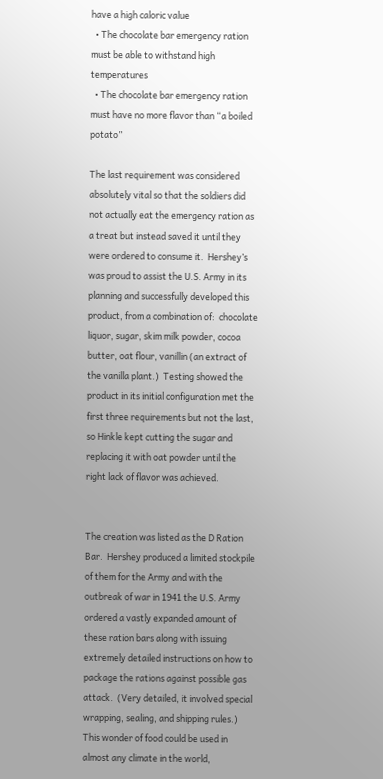have a high caloric value
  • The chocolate bar emergency ration must be able to withstand high temperatures
  • The chocolate bar emergency ration must have no more flavor than “a boiled potato”

The last requirement was considered absolutely vital so that the soldiers did not actually eat the emergency ration as a treat but instead saved it until they were ordered to consume it.  Hershey’s was proud to assist the U.S. Army in its planning and successfully developed this product, from a combination of:  chocolate liquor, sugar, skim milk powder, cocoa butter, oat flour, vanillin (an extract of the vanilla plant.)  Testing showed the product in its initial configuration met the first three requirements but not the last, so Hinkle kept cutting the sugar and replacing it with oat powder until the right lack of flavor was achieved.


The creation was listed as the D Ration Bar.  Hershey produced a limited stockpile of them for the Army and with the outbreak of war in 1941 the U.S. Army ordered a vastly expanded amount of these ration bars along with issuing extremely detailed instructions on how to package the rations against possible gas attack.  (Very detailed, it involved special wrapping, sealing, and shipping rules.)  This wonder of food could be used in almost any climate in the world,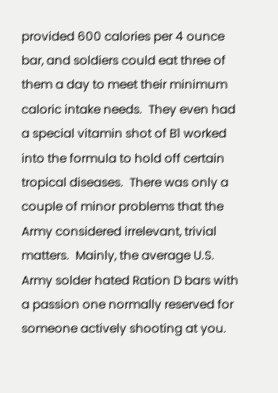provided 600 calories per 4 ounce bar, and soldiers could eat three of them a day to meet their minimum caloric intake needs.  They even had a special vitamin shot of B1 worked into the formula to hold off certain tropical diseases.  There was only a couple of minor problems that the Army considered irrelevant, trivial matters.  Mainly, the average U.S. Army solder hated Ration D bars with a passion one normally reserved for someone actively shooting at you.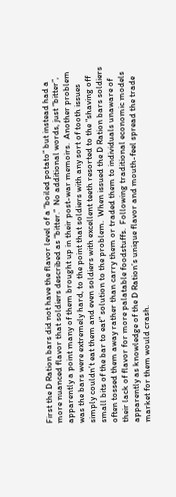First the D Ration bars did not have the flavor level of a “boiled potato” but instead had a more nuanced flavor that soldiers described as “bitter.”  No additional words, just “bitter”, apparently a point many of them brought up in their post-war memoirs.  Another problem was the bars were extremely hard, to the point that soldiers with any sort of tooth issues simply couldn’t eat them and even soldiers with excellent teeth resorted to the “shaving off small bits of the bar to eat” solution to the problem.  When issued the D Ration bars soldiers often tossed them away rather than carry them or traded them to individuals unaware of their lack of flavor for more palatable foodstuffs.  Following traditional economic models apparently as knowledge of the D Ration’s unique flavor and mouth-feel spread the trade market for them would crash.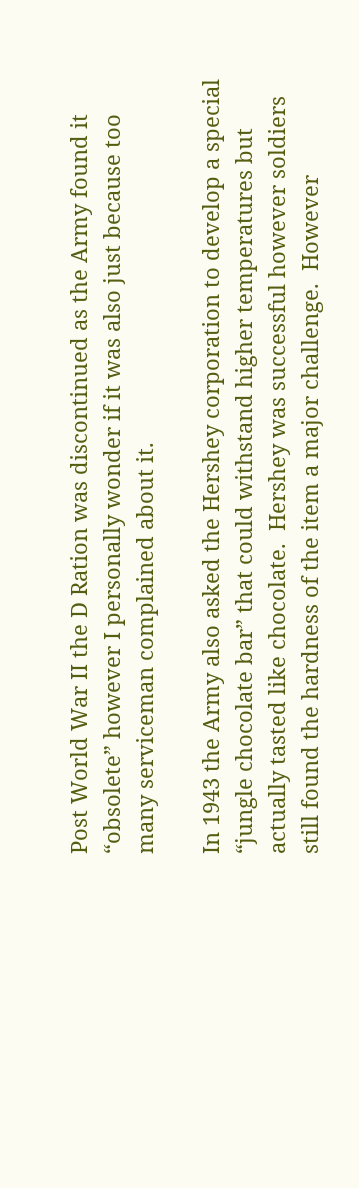Post World War II the D Ration was discontinued as the Army found it “obsolete” however I personally wonder if it was also just because too many serviceman complained about it.

In 1943 the Army also asked the Hershey corporation to develop a special “jungle chocolate bar” that could withstand higher temperatures but actually tasted like chocolate.  Hershey was successful however soldiers still found the hardness of the item a major challenge.  However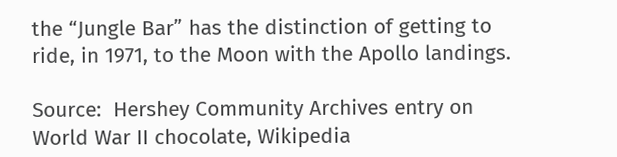the “Jungle Bar” has the distinction of getting to ride, in 1971, to the Moon with the Apollo landings.

Source:  Hershey Community Archives entry on World War II chocolate, Wikipedia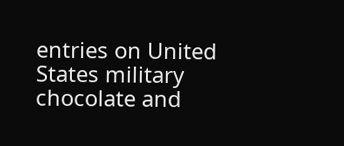entries on United States military chocolate and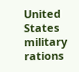United States military rations